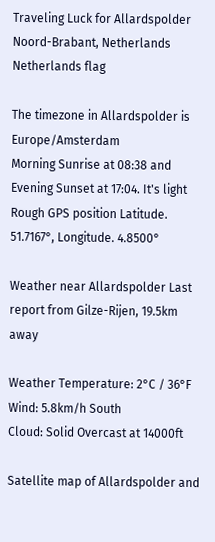Traveling Luck for Allardspolder Noord-Brabant, Netherlands Netherlands flag

The timezone in Allardspolder is Europe/Amsterdam
Morning Sunrise at 08:38 and Evening Sunset at 17:04. It's light
Rough GPS position Latitude. 51.7167°, Longitude. 4.8500°

Weather near Allardspolder Last report from Gilze-Rijen, 19.5km away

Weather Temperature: 2°C / 36°F
Wind: 5.8km/h South
Cloud: Solid Overcast at 14000ft

Satellite map of Allardspolder and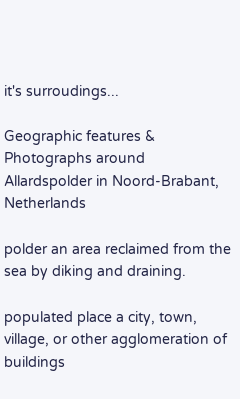it's surroudings...

Geographic features & Photographs around Allardspolder in Noord-Brabant, Netherlands

polder an area reclaimed from the sea by diking and draining.

populated place a city, town, village, or other agglomeration of buildings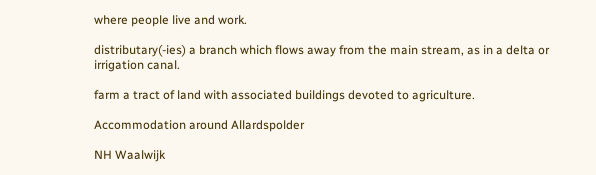where people live and work.

distributary(-ies) a branch which flows away from the main stream, as in a delta or irrigation canal.

farm a tract of land with associated buildings devoted to agriculture.

Accommodation around Allardspolder

NH Waalwijk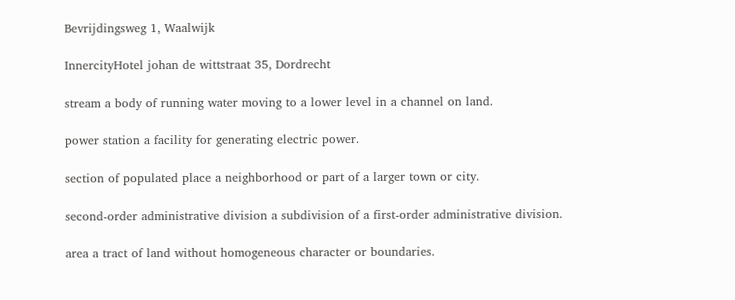Bevrijdingsweg 1, Waalwijk

InnercityHotel johan de wittstraat 35, Dordrecht

stream a body of running water moving to a lower level in a channel on land.

power station a facility for generating electric power.

section of populated place a neighborhood or part of a larger town or city.

second-order administrative division a subdivision of a first-order administrative division.

area a tract of land without homogeneous character or boundaries.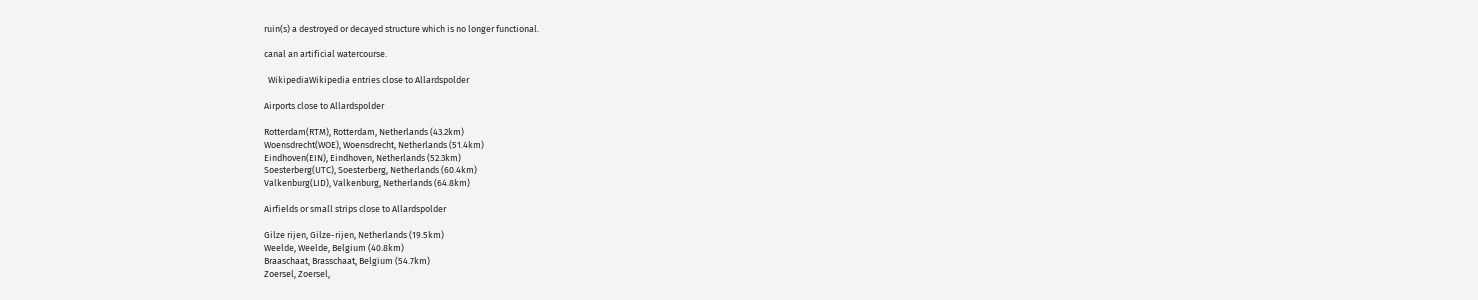ruin(s) a destroyed or decayed structure which is no longer functional.

canal an artificial watercourse.

  WikipediaWikipedia entries close to Allardspolder

Airports close to Allardspolder

Rotterdam(RTM), Rotterdam, Netherlands (43.2km)
Woensdrecht(WOE), Woensdrecht, Netherlands (51.4km)
Eindhoven(EIN), Eindhoven, Netherlands (52.3km)
Soesterberg(UTC), Soesterberg, Netherlands (60.4km)
Valkenburg(LID), Valkenburg, Netherlands (64.8km)

Airfields or small strips close to Allardspolder

Gilze rijen, Gilze-rijen, Netherlands (19.5km)
Weelde, Weelde, Belgium (40.8km)
Braaschaat, Brasschaat, Belgium (54.7km)
Zoersel, Zoersel,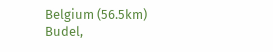Belgium (56.5km)
Budel,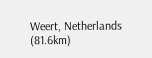Weert, Netherlands (81.6km)